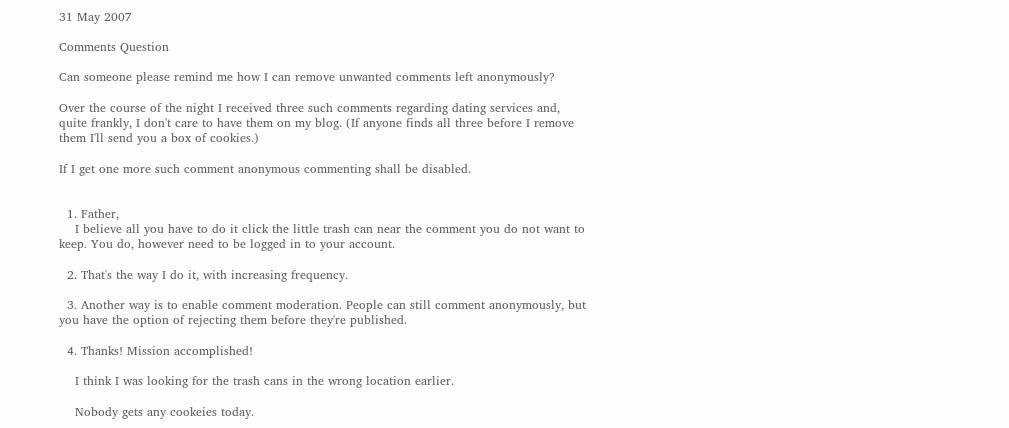31 May 2007

Comments Question

Can someone please remind me how I can remove unwanted comments left anonymously?

Over the course of the night I received three such comments regarding dating services and, quite frankly, I don't care to have them on my blog. (If anyone finds all three before I remove them I'll send you a box of cookies.)

If I get one more such comment anonymous commenting shall be disabled.


  1. Father,
    I believe all you have to do it click the little trash can near the comment you do not want to keep. You do, however need to be logged in to your account.

  2. That's the way I do it, with increasing frequency.

  3. Another way is to enable comment moderation. People can still comment anonymously, but you have the option of rejecting them before they're published.

  4. Thanks! Mission accomplished!

    I think I was looking for the trash cans in the wrong location earlier.

    Nobody gets any cookeies today.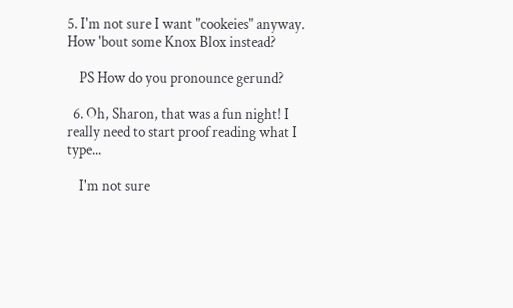5. I'm not sure I want "cookeies" anyway. How 'bout some Knox Blox instead?

    PS How do you pronounce gerund?

  6. Oh, Sharon, that was a fun night! I really need to start proof reading what I type...

    I'm not sure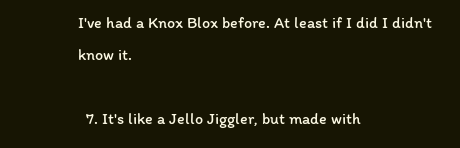I've had a Knox Blox before. At least if I did I didn't know it.

  7. It's like a Jello Jiggler, but made with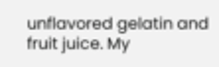unflavored gelatin and fruit juice. My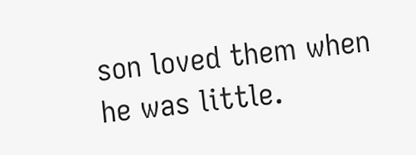son loved them when he was little.